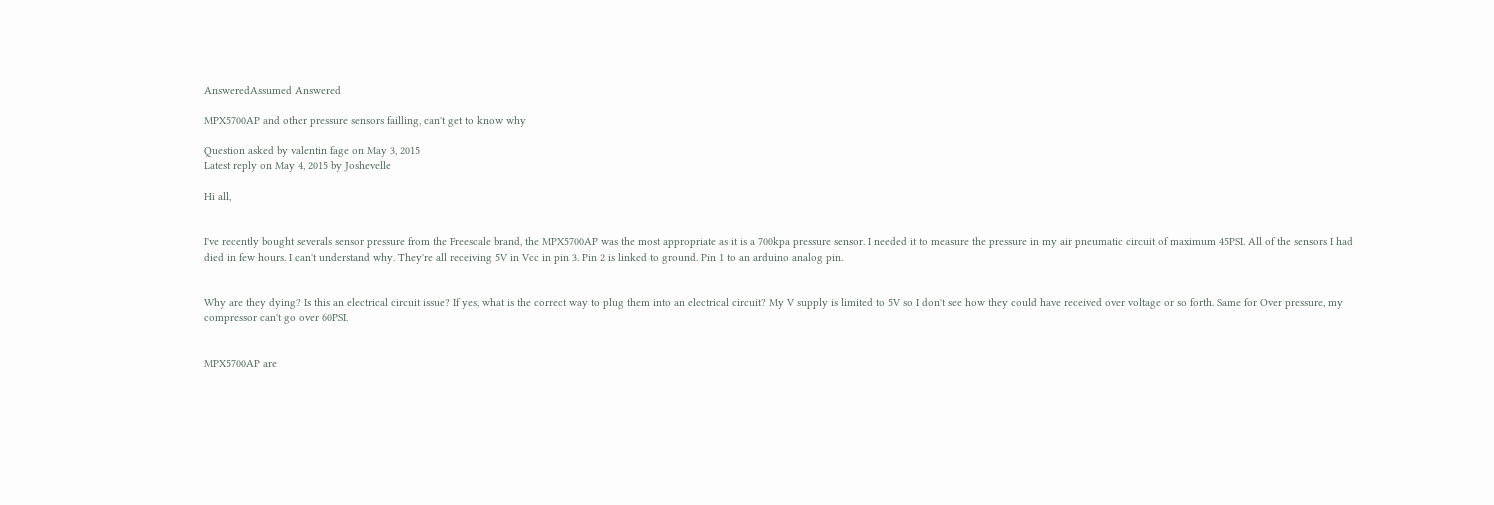AnsweredAssumed Answered

MPX5700AP and other pressure sensors failling, can't get to know why

Question asked by valentin fage on May 3, 2015
Latest reply on May 4, 2015 by Joshevelle

Hi all,


I've recently bought severals sensor pressure from the Freescale brand, the MPX5700AP was the most appropriate as it is a 700kpa pressure sensor. I needed it to measure the pressure in my air pneumatic circuit of maximum 45PSI. All of the sensors I had died in few hours. I can't understand why. They're all receiving 5V in Vcc in pin 3. Pin 2 is linked to ground. Pin 1 to an arduino analog pin.


Why are they dying? Is this an electrical circuit issue? If yes, what is the correct way to plug them into an electrical circuit? My V supply is limited to 5V so I don't see how they could have received over voltage or so forth. Same for Over pressure, my compressor can't go over 60PSI.


MPX5700AP are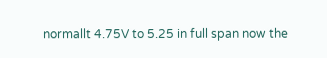normallt 4.75V to 5.25 in full span now the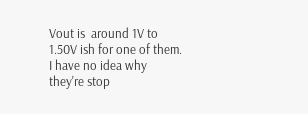Vout is  around 1V to 1.50V ish for one of them. I have no idea why they're stop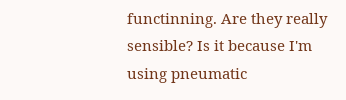functinning. Are they really sensible? Is it because I'm using pneumatic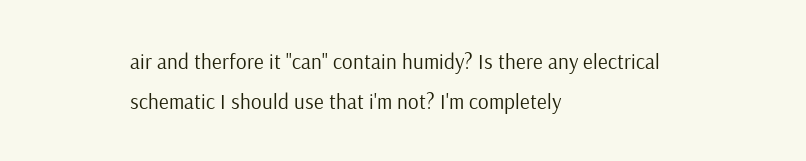air and therfore it "can" contain humidy? Is there any electrical schematic I should use that i'm not? I'm completely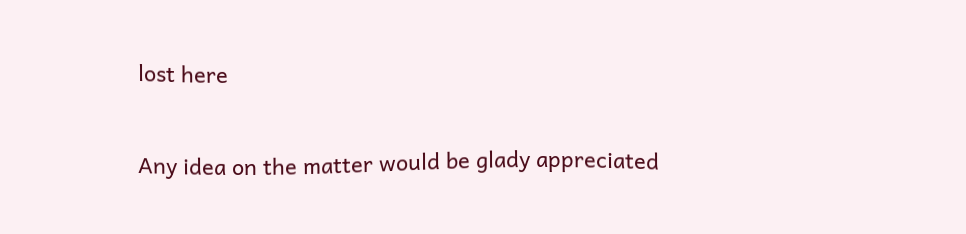lost here


Any idea on the matter would be glady appreciated